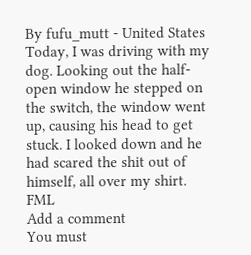By fufu_mutt - United States
Today, I was driving with my dog. Looking out the half-open window he stepped on the switch, the window went up, causing his head to get stuck. I looked down and he had scared the shit out of himself, all over my shirt. FML
Add a comment
You must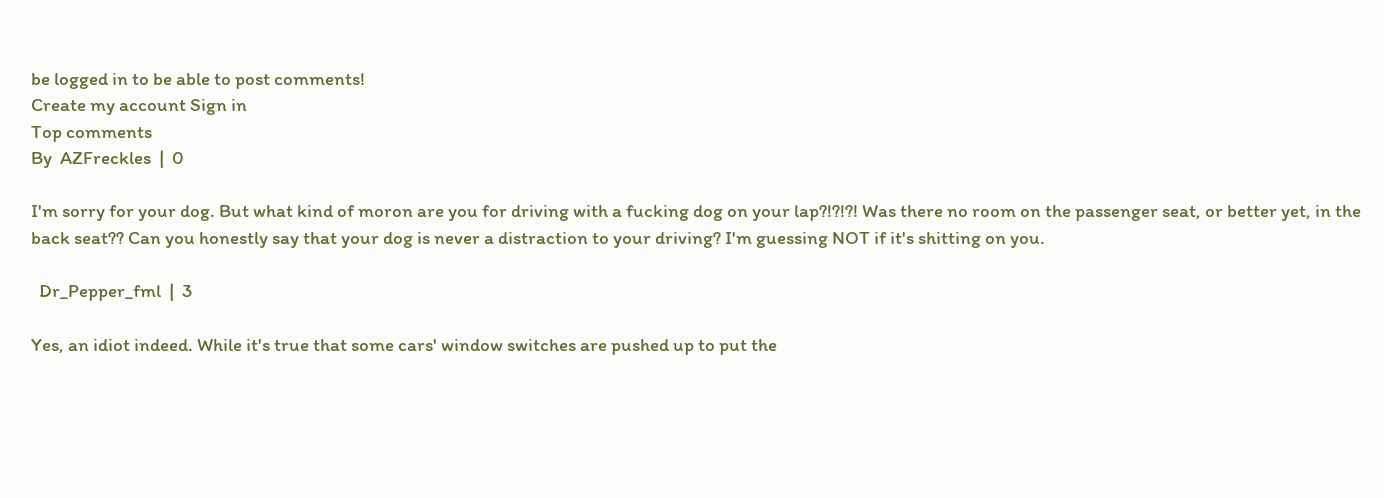be logged in to be able to post comments!
Create my account Sign in
Top comments
By  AZFreckles  |  0

I'm sorry for your dog. But what kind of moron are you for driving with a fucking dog on your lap?!?!?! Was there no room on the passenger seat, or better yet, in the back seat?? Can you honestly say that your dog is never a distraction to your driving? I'm guessing NOT if it's shitting on you.

  Dr_Pepper_fml  |  3

Yes, an idiot indeed. While it's true that some cars' window switches are pushed up to put the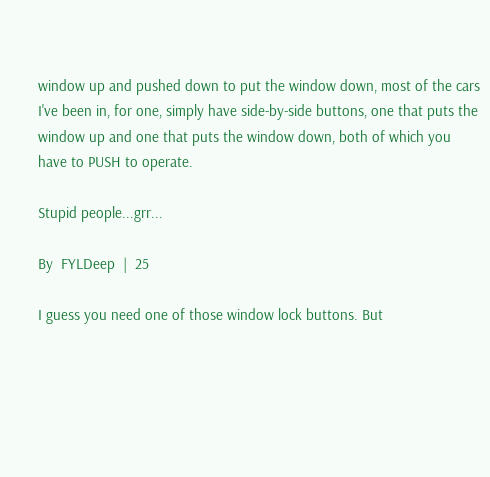window up and pushed down to put the window down, most of the cars I've been in, for one, simply have side-by-side buttons, one that puts the window up and one that puts the window down, both of which you have to PUSH to operate.

Stupid people...grr...

By  FYLDeep  |  25

I guess you need one of those window lock buttons. But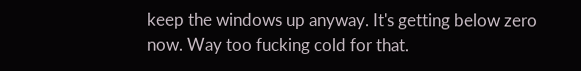keep the windows up anyway. It's getting below zero now. Way too fucking cold for that.